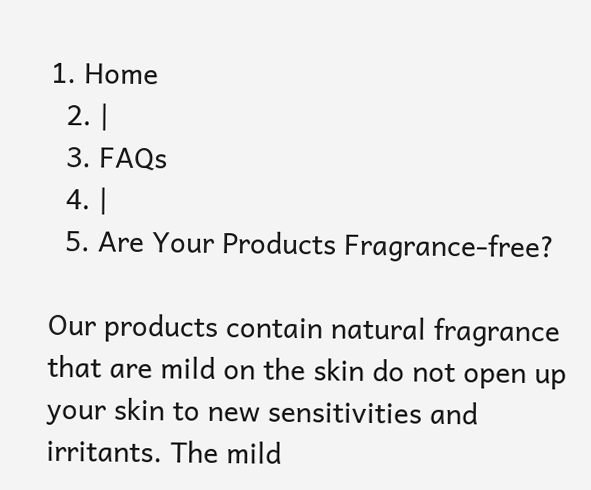1. Home
  2. |
  3. FAQs
  4. |
  5. Are Your Products Fragrance-free?

Our products contain natural fragrance that are mild on the skin do not open up your skin to new sensitivities and irritants. The mild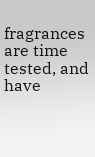fragrances are time tested, and have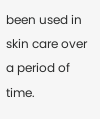been used in skin care over a period of time.